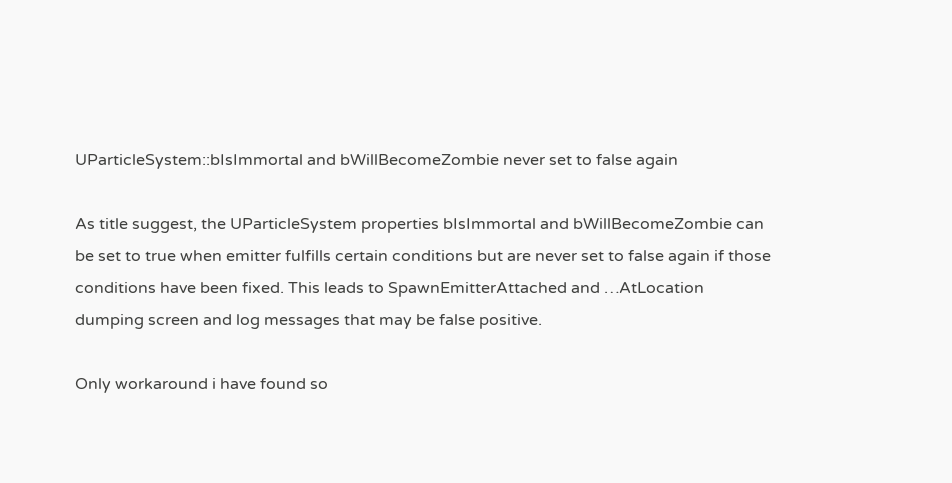UParticleSystem::bIsImmortal and bWillBecomeZombie never set to false again

As title suggest, the UParticleSystem properties bIsImmortal and bWillBecomeZombie can be set to true when emitter fulfills certain conditions but are never set to false again if those conditions have been fixed. This leads to SpawnEmitterAttached and …AtLocation dumping screen and log messages that may be false positive.

Only workaround i have found so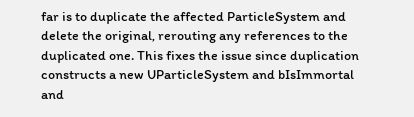far is to duplicate the affected ParticleSystem and delete the original, rerouting any references to the duplicated one. This fixes the issue since duplication constructs a new UParticleSystem and bIsImmortal and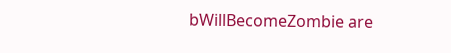bWillBecomeZombie are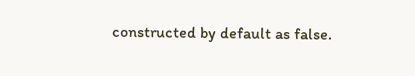constructed by default as false.